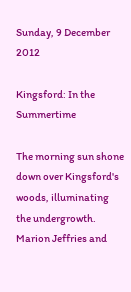Sunday, 9 December 2012

Kingsford: In the Summertime

The morning sun shone down over Kingsford's woods, illuminating the undergrowth. Marion Jeffries and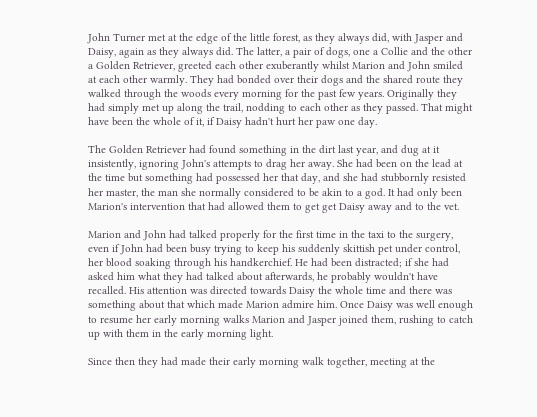John Turner met at the edge of the little forest, as they always did, with Jasper and Daisy, again as they always did. The latter, a pair of dogs, one a Collie and the other a Golden Retriever, greeted each other exuberantly whilst Marion and John smiled at each other warmly. They had bonded over their dogs and the shared route they walked through the woods every morning for the past few years. Originally they had simply met up along the trail, nodding to each other as they passed. That might have been the whole of it, if Daisy hadn't hurt her paw one day.

The Golden Retriever had found something in the dirt last year, and dug at it insistently, ignoring John's attempts to drag her away. She had been on the lead at the time but something had possessed her that day, and she had stubbornly resisted her master, the man she normally considered to be akin to a god. It had only been Marion's intervention that had allowed them to get get Daisy away and to the vet.

Marion and John had talked properly for the first time in the taxi to the surgery, even if John had been busy trying to keep his suddenly skittish pet under control, her blood soaking through his handkerchief. He had been distracted; if she had asked him what they had talked about afterwards, he probably wouldn't have recalled. His attention was directed towards Daisy the whole time and there was something about that which made Marion admire him. Once Daisy was well enough to resume her early morning walks Marion and Jasper joined them, rushing to catch up with them in the early morning light.

Since then they had made their early morning walk together, meeting at the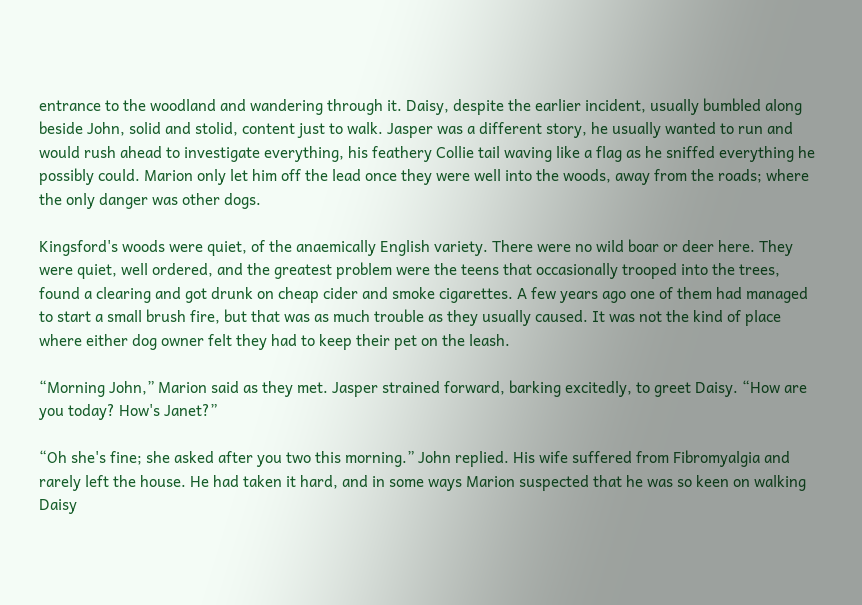entrance to the woodland and wandering through it. Daisy, despite the earlier incident, usually bumbled along beside John, solid and stolid, content just to walk. Jasper was a different story, he usually wanted to run and would rush ahead to investigate everything, his feathery Collie tail waving like a flag as he sniffed everything he possibly could. Marion only let him off the lead once they were well into the woods, away from the roads; where the only danger was other dogs.

Kingsford's woods were quiet, of the anaemically English variety. There were no wild boar or deer here. They were quiet, well ordered, and the greatest problem were the teens that occasionally trooped into the trees, found a clearing and got drunk on cheap cider and smoke cigarettes. A few years ago one of them had managed to start a small brush fire, but that was as much trouble as they usually caused. It was not the kind of place where either dog owner felt they had to keep their pet on the leash.

“Morning John,” Marion said as they met. Jasper strained forward, barking excitedly, to greet Daisy. “How are you today? How's Janet?”

“Oh she's fine; she asked after you two this morning.” John replied. His wife suffered from Fibromyalgia and rarely left the house. He had taken it hard, and in some ways Marion suspected that he was so keen on walking Daisy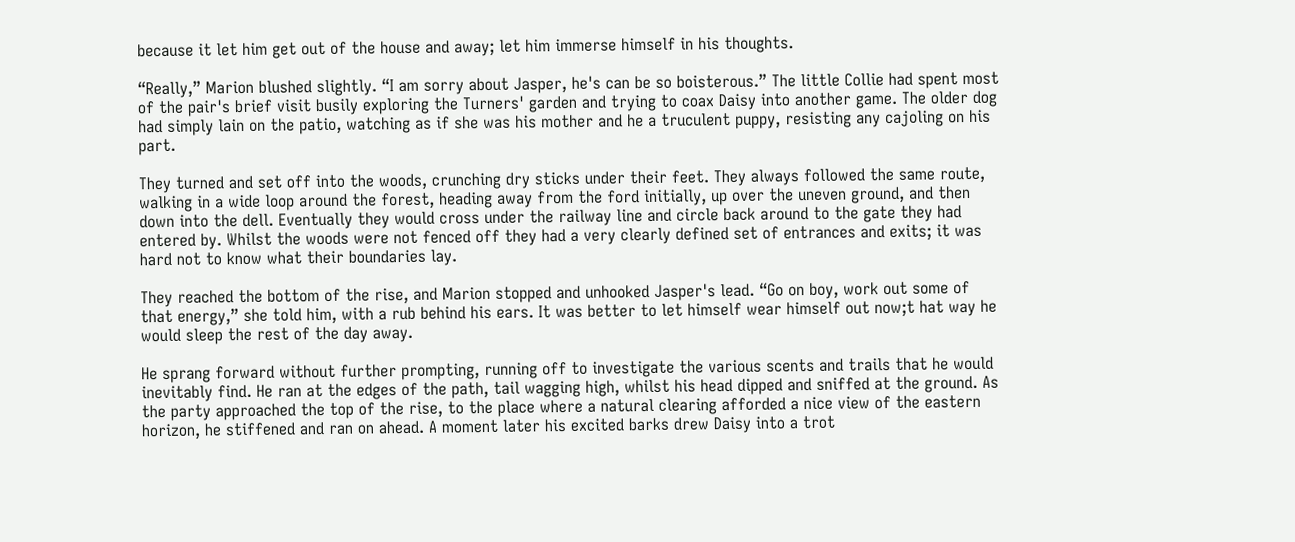because it let him get out of the house and away; let him immerse himself in his thoughts.

“Really,” Marion blushed slightly. “I am sorry about Jasper, he's can be so boisterous.” The little Collie had spent most of the pair's brief visit busily exploring the Turners' garden and trying to coax Daisy into another game. The older dog had simply lain on the patio, watching as if she was his mother and he a truculent puppy, resisting any cajoling on his part.

They turned and set off into the woods, crunching dry sticks under their feet. They always followed the same route, walking in a wide loop around the forest, heading away from the ford initially, up over the uneven ground, and then down into the dell. Eventually they would cross under the railway line and circle back around to the gate they had entered by. Whilst the woods were not fenced off they had a very clearly defined set of entrances and exits; it was hard not to know what their boundaries lay.

They reached the bottom of the rise, and Marion stopped and unhooked Jasper's lead. “Go on boy, work out some of that energy,” she told him, with a rub behind his ears. It was better to let himself wear himself out now;t hat way he would sleep the rest of the day away.

He sprang forward without further prompting, running off to investigate the various scents and trails that he would inevitably find. He ran at the edges of the path, tail wagging high, whilst his head dipped and sniffed at the ground. As the party approached the top of the rise, to the place where a natural clearing afforded a nice view of the eastern horizon, he stiffened and ran on ahead. A moment later his excited barks drew Daisy into a trot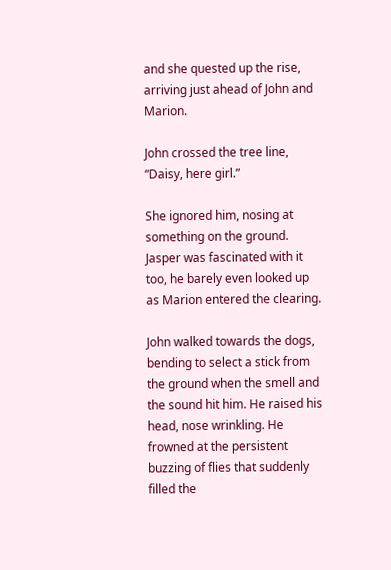and she quested up the rise, arriving just ahead of John and Marion.

John crossed the tree line, “Daisy, here girl.”

She ignored him, nosing at something on the ground. Jasper was fascinated with it too, he barely even looked up as Marion entered the clearing.

John walked towards the dogs, bending to select a stick from the ground when the smell and the sound hit him. He raised his head, nose wrinkling. He frowned at the persistent buzzing of flies that suddenly filled the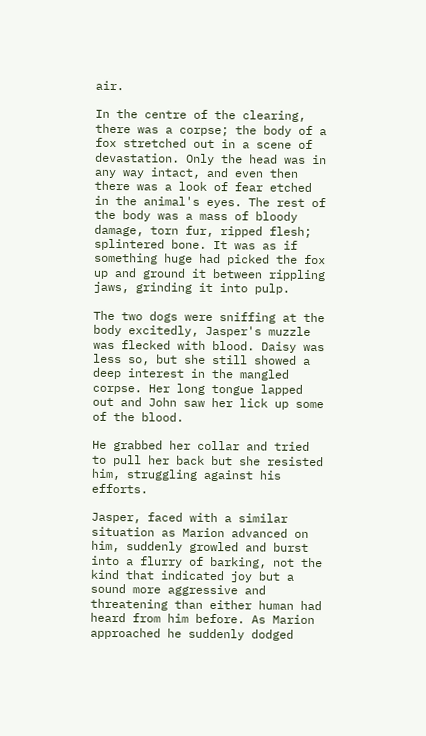air.

In the centre of the clearing, there was a corpse; the body of a fox stretched out in a scene of devastation. Only the head was in any way intact, and even then there was a look of fear etched in the animal's eyes. The rest of the body was a mass of bloody damage, torn fur, ripped flesh; splintered bone. It was as if something huge had picked the fox up and ground it between rippling jaws, grinding it into pulp.

The two dogs were sniffing at the body excitedly, Jasper's muzzle was flecked with blood. Daisy was less so, but she still showed a deep interest in the mangled corpse. Her long tongue lapped out and John saw her lick up some of the blood.

He grabbed her collar and tried to pull her back but she resisted him, struggling against his efforts.

Jasper, faced with a similar situation as Marion advanced on him, suddenly growled and burst into a flurry of barking, not the kind that indicated joy but a sound more aggressive and threatening than either human had heard from him before. As Marion approached he suddenly dodged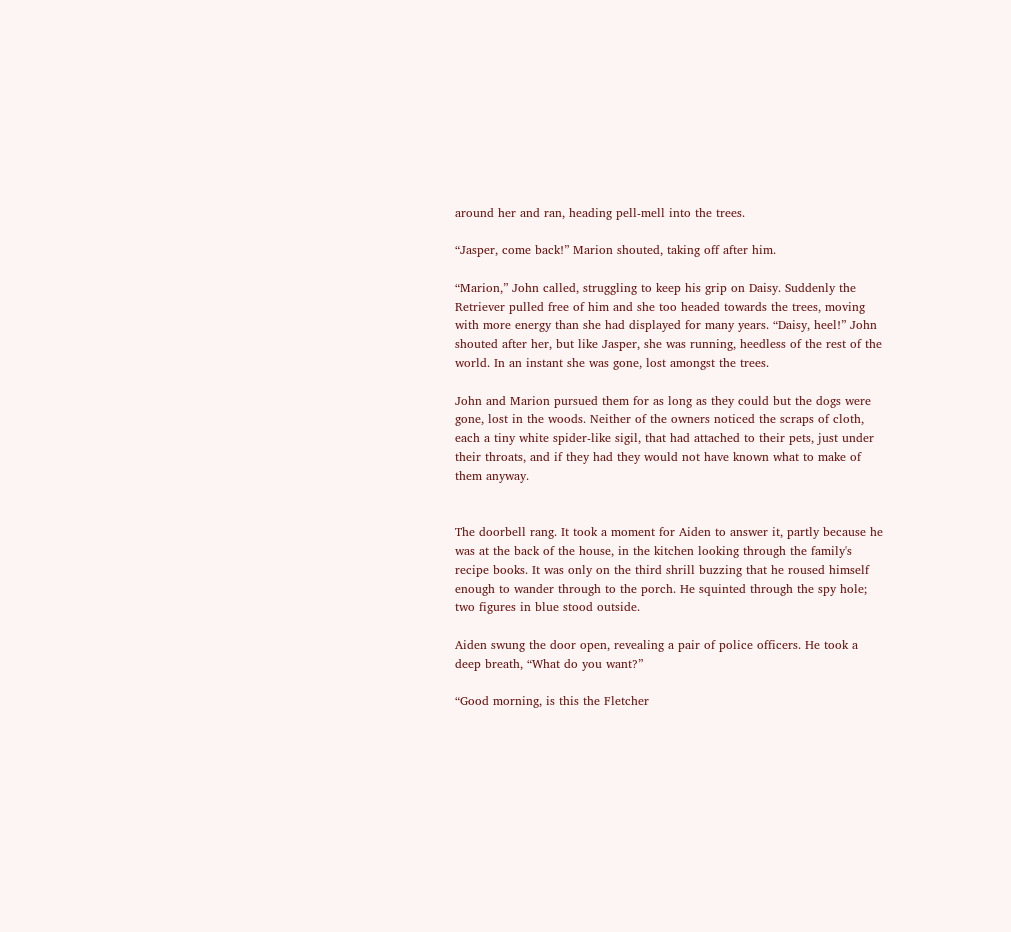around her and ran, heading pell-mell into the trees.

“Jasper, come back!” Marion shouted, taking off after him.

“Marion,” John called, struggling to keep his grip on Daisy. Suddenly the Retriever pulled free of him and she too headed towards the trees, moving with more energy than she had displayed for many years. “Daisy, heel!” John shouted after her, but like Jasper, she was running, heedless of the rest of the world. In an instant she was gone, lost amongst the trees.

John and Marion pursued them for as long as they could but the dogs were gone, lost in the woods. Neither of the owners noticed the scraps of cloth, each a tiny white spider-like sigil, that had attached to their pets, just under their throats, and if they had they would not have known what to make of them anyway.


The doorbell rang. It took a moment for Aiden to answer it, partly because he was at the back of the house, in the kitchen looking through the family's recipe books. It was only on the third shrill buzzing that he roused himself enough to wander through to the porch. He squinted through the spy hole; two figures in blue stood outside.

Aiden swung the door open, revealing a pair of police officers. He took a deep breath, “What do you want?”

“Good morning, is this the Fletcher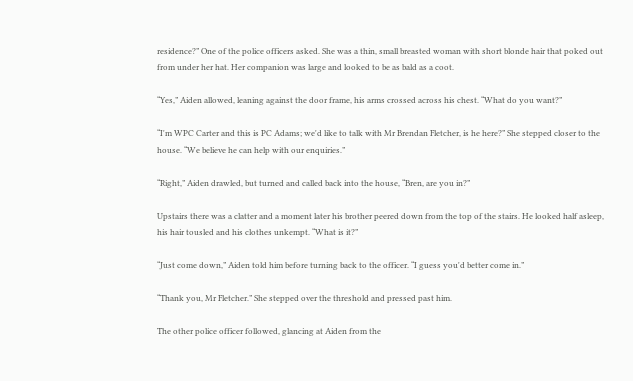residence?” One of the police officers asked. She was a thin, small breasted woman with short blonde hair that poked out from under her hat. Her companion was large and looked to be as bald as a coot.

“Yes,” Aiden allowed, leaning against the door frame, his arms crossed across his chest. “What do you want?”

“I'm WPC Carter and this is PC Adams; we'd like to talk with Mr Brendan Fletcher, is he here?” She stepped closer to the house. “We believe he can help with our enquiries.”

“Right,” Aiden drawled, but turned and called back into the house, “Bren, are you in?”

Upstairs there was a clatter and a moment later his brother peered down from the top of the stairs. He looked half asleep, his hair tousled and his clothes unkempt. “What is it?”

“Just come down,” Aiden told him before turning back to the officer. “I guess you'd better come in.”

“Thank you, Mr Fletcher.” She stepped over the threshold and pressed past him.

The other police officer followed, glancing at Aiden from the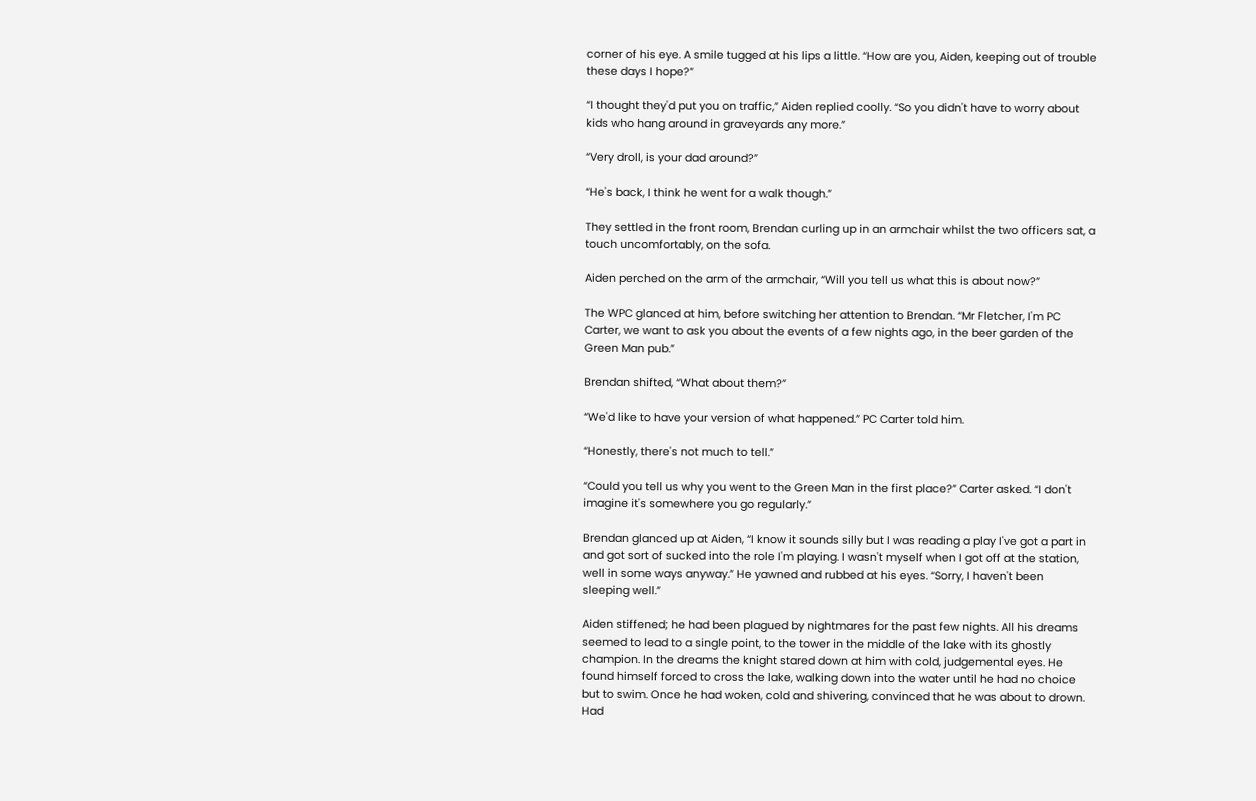corner of his eye. A smile tugged at his lips a little. “How are you, Aiden, keeping out of trouble these days I hope?”

“I thought they'd put you on traffic,” Aiden replied coolly. “So you didn't have to worry about kids who hang around in graveyards any more.”

“Very droll, is your dad around?”

“He's back, I think he went for a walk though.”

They settled in the front room, Brendan curling up in an armchair whilst the two officers sat, a touch uncomfortably, on the sofa.

Aiden perched on the arm of the armchair, “Will you tell us what this is about now?”

The WPC glanced at him, before switching her attention to Brendan. “Mr Fletcher, I'm PC Carter, we want to ask you about the events of a few nights ago, in the beer garden of the Green Man pub.”

Brendan shifted, “What about them?”

“We'd like to have your version of what happened.” PC Carter told him.

“Honestly, there's not much to tell.”

“Could you tell us why you went to the Green Man in the first place?” Carter asked. “I don't imagine it's somewhere you go regularly.”

Brendan glanced up at Aiden, “I know it sounds silly but I was reading a play I've got a part in and got sort of sucked into the role I'm playing. I wasn't myself when I got off at the station, well in some ways anyway.” He yawned and rubbed at his eyes. “Sorry, I haven't been sleeping well.”

Aiden stiffened; he had been plagued by nightmares for the past few nights. All his dreams seemed to lead to a single point, to the tower in the middle of the lake with its ghostly champion. In the dreams the knight stared down at him with cold, judgemental eyes. He found himself forced to cross the lake, walking down into the water until he had no choice but to swim. Once he had woken, cold and shivering, convinced that he was about to drown. Had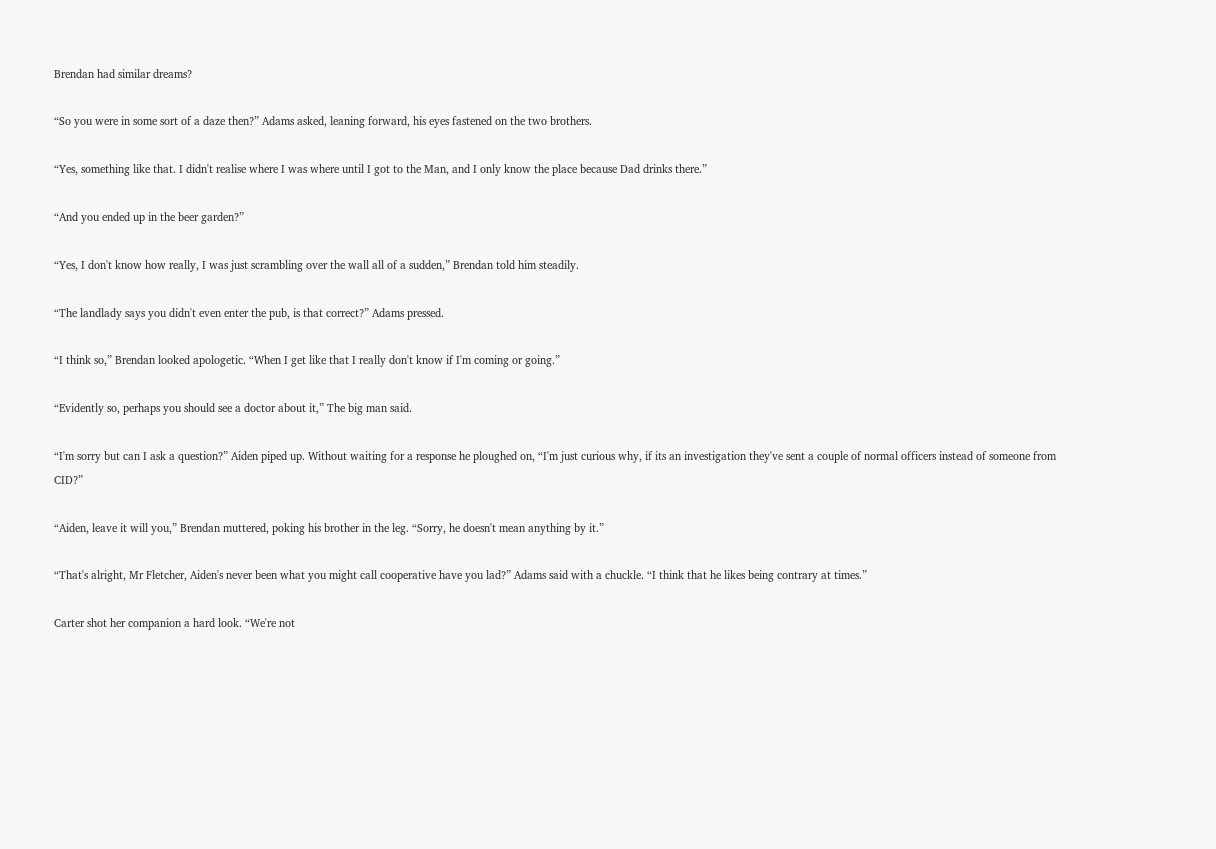Brendan had similar dreams?

“So you were in some sort of a daze then?” Adams asked, leaning forward, his eyes fastened on the two brothers.

“Yes, something like that. I didn't realise where I was where until I got to the Man, and I only know the place because Dad drinks there.”

“And you ended up in the beer garden?”

“Yes, I don't know how really, I was just scrambling over the wall all of a sudden,” Brendan told him steadily.

“The landlady says you didn't even enter the pub, is that correct?” Adams pressed.

“I think so,” Brendan looked apologetic. “When I get like that I really don't know if I'm coming or going.”

“Evidently so, perhaps you should see a doctor about it,” The big man said.

“I'm sorry but can I ask a question?” Aiden piped up. Without waiting for a response he ploughed on, “I'm just curious why, if its an investigation they've sent a couple of normal officers instead of someone from CID?”

“Aiden, leave it will you,” Brendan muttered, poking his brother in the leg. “Sorry, he doesn't mean anything by it.”

“That's alright, Mr Fletcher, Aiden's never been what you might call cooperative have you lad?” Adams said with a chuckle. “I think that he likes being contrary at times.”

Carter shot her companion a hard look. “We're not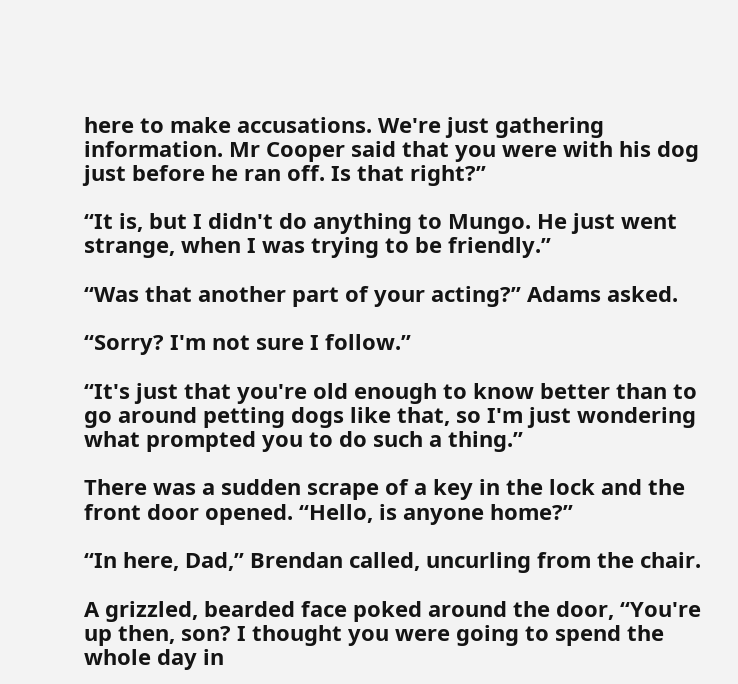here to make accusations. We're just gathering information. Mr Cooper said that you were with his dog just before he ran off. Is that right?”

“It is, but I didn't do anything to Mungo. He just went strange, when I was trying to be friendly.”

“Was that another part of your acting?” Adams asked.

“Sorry? I'm not sure I follow.”

“It's just that you're old enough to know better than to go around petting dogs like that, so I'm just wondering what prompted you to do such a thing.”

There was a sudden scrape of a key in the lock and the front door opened. “Hello, is anyone home?”

“In here, Dad,” Brendan called, uncurling from the chair.

A grizzled, bearded face poked around the door, “You're up then, son? I thought you were going to spend the whole day in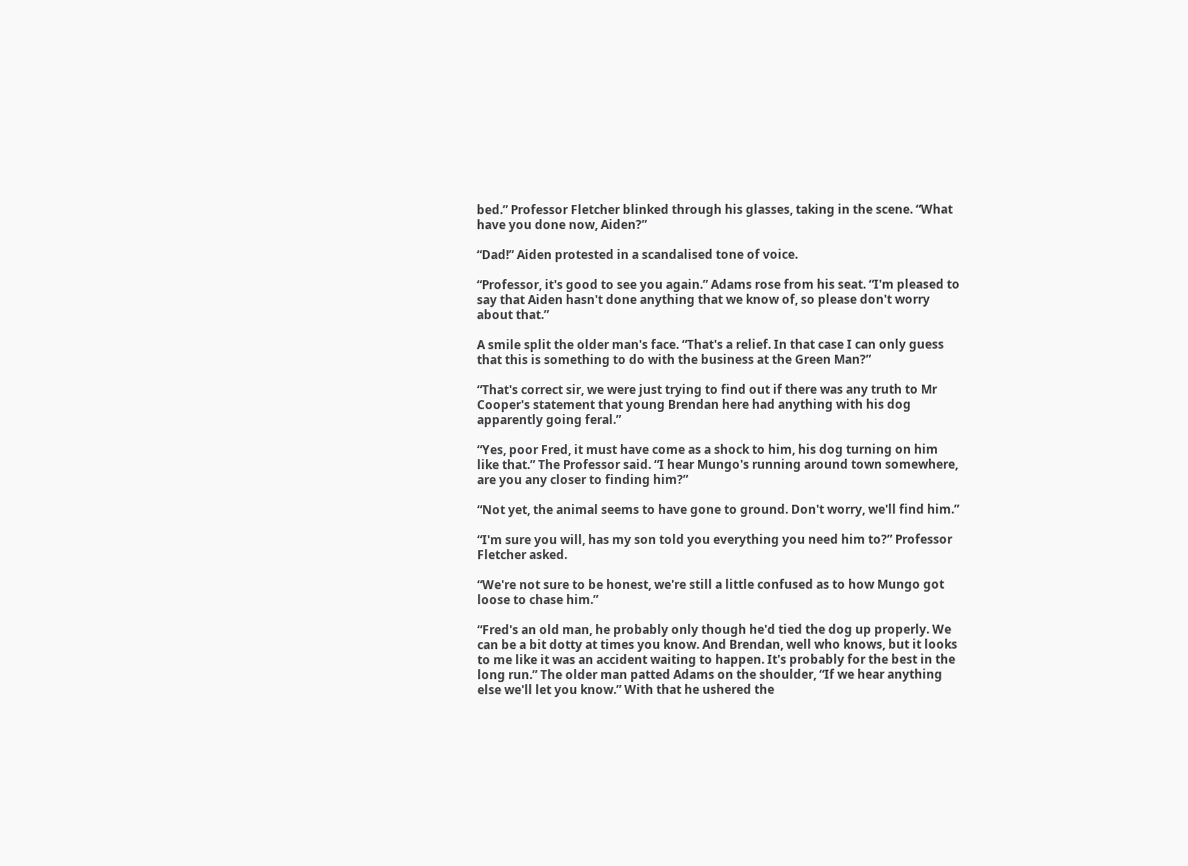bed.” Professor Fletcher blinked through his glasses, taking in the scene. “What have you done now, Aiden?”

“Dad!” Aiden protested in a scandalised tone of voice.

“Professor, it's good to see you again.” Adams rose from his seat. “I'm pleased to say that Aiden hasn't done anything that we know of, so please don't worry about that.”

A smile split the older man's face. “That's a relief. In that case I can only guess that this is something to do with the business at the Green Man?”

“That's correct sir, we were just trying to find out if there was any truth to Mr Cooper's statement that young Brendan here had anything with his dog apparently going feral.”

“Yes, poor Fred, it must have come as a shock to him, his dog turning on him like that.” The Professor said. “I hear Mungo's running around town somewhere, are you any closer to finding him?”

“Not yet, the animal seems to have gone to ground. Don't worry, we'll find him.”

“I'm sure you will, has my son told you everything you need him to?” Professor Fletcher asked.

“We're not sure to be honest, we're still a little confused as to how Mungo got loose to chase him.”

“Fred's an old man, he probably only though he'd tied the dog up properly. We can be a bit dotty at times you know. And Brendan, well who knows, but it looks to me like it was an accident waiting to happen. It's probably for the best in the long run.” The older man patted Adams on the shoulder, “If we hear anything else we'll let you know.” With that he ushered the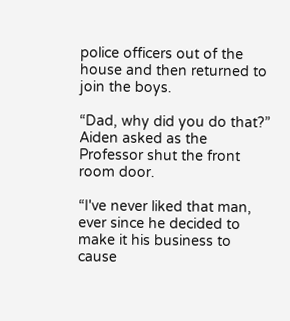police officers out of the house and then returned to join the boys.

“Dad, why did you do that?” Aiden asked as the Professor shut the front room door.

“I've never liked that man, ever since he decided to make it his business to cause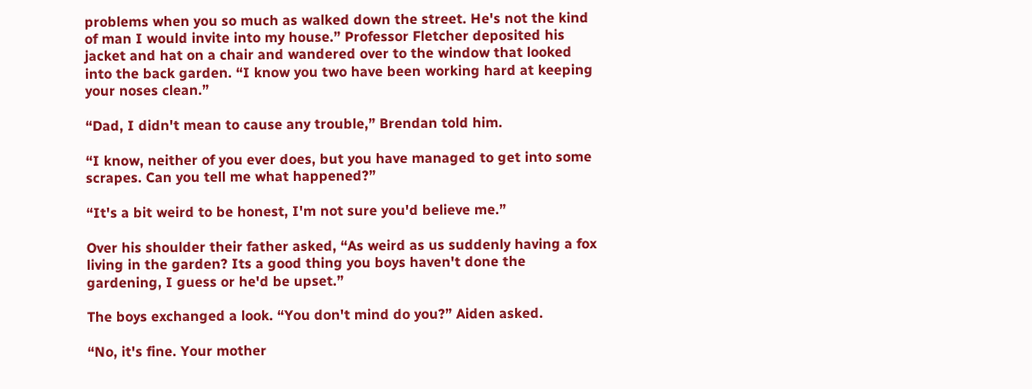problems when you so much as walked down the street. He's not the kind of man I would invite into my house.” Professor Fletcher deposited his jacket and hat on a chair and wandered over to the window that looked into the back garden. “I know you two have been working hard at keeping your noses clean.”

“Dad, I didn't mean to cause any trouble,” Brendan told him.

“I know, neither of you ever does, but you have managed to get into some scrapes. Can you tell me what happened?”

“It's a bit weird to be honest, I'm not sure you'd believe me.”

Over his shoulder their father asked, “As weird as us suddenly having a fox living in the garden? Its a good thing you boys haven't done the gardening, I guess or he'd be upset.”

The boys exchanged a look. “You don't mind do you?” Aiden asked.

“No, it's fine. Your mother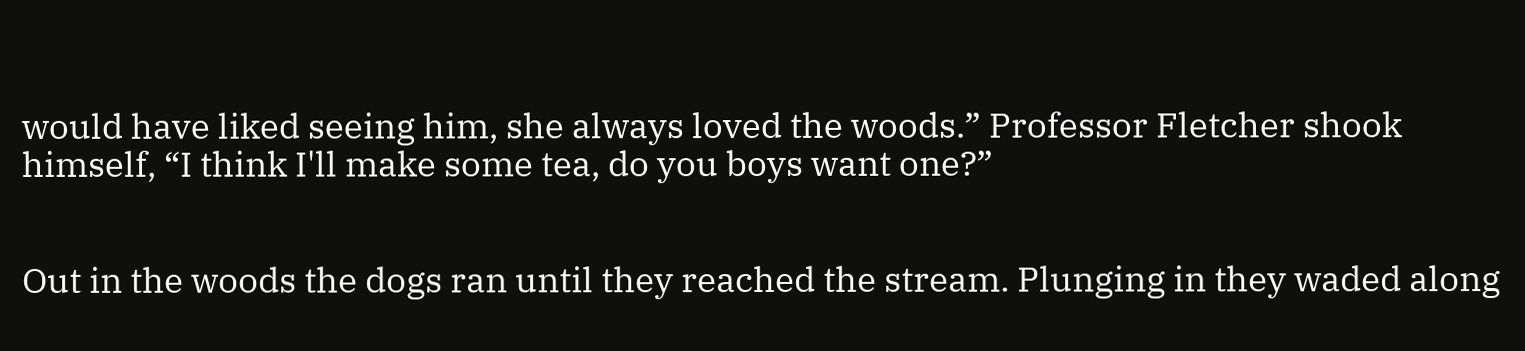would have liked seeing him, she always loved the woods.” Professor Fletcher shook himself, “I think I'll make some tea, do you boys want one?”


Out in the woods the dogs ran until they reached the stream. Plunging in they waded along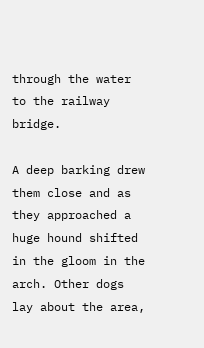through the water to the railway bridge.

A deep barking drew them close and as they approached a huge hound shifted in the gloom in the arch. Other dogs lay about the area,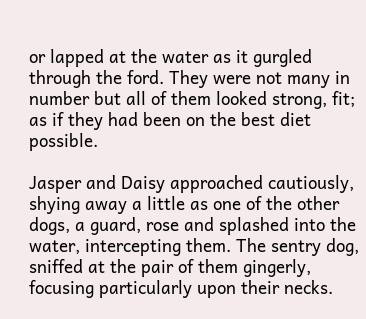or lapped at the water as it gurgled through the ford. They were not many in number but all of them looked strong, fit; as if they had been on the best diet possible.

Jasper and Daisy approached cautiously, shying away a little as one of the other dogs, a guard, rose and splashed into the water, intercepting them. The sentry dog, sniffed at the pair of them gingerly, focusing particularly upon their necks.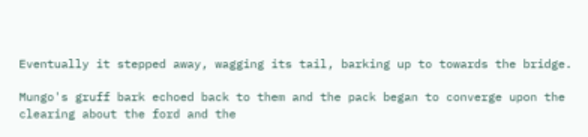Eventually it stepped away, wagging its tail, barking up to towards the bridge.

Mungo's gruff bark echoed back to them and the pack began to converge upon the clearing about the ford and the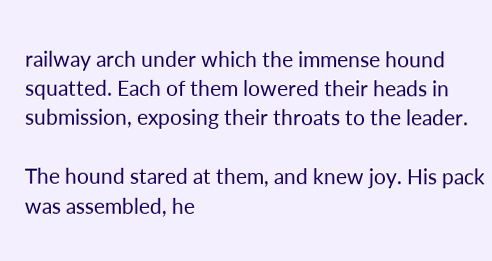railway arch under which the immense hound squatted. Each of them lowered their heads in submission, exposing their throats to the leader.

The hound stared at them, and knew joy. His pack was assembled, he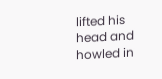lifted his head and howled in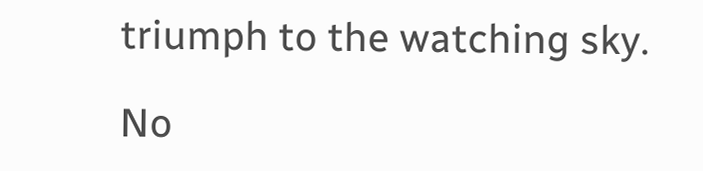triumph to the watching sky.

No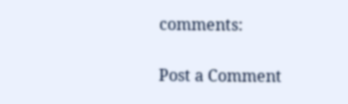comments:

Post a Comment